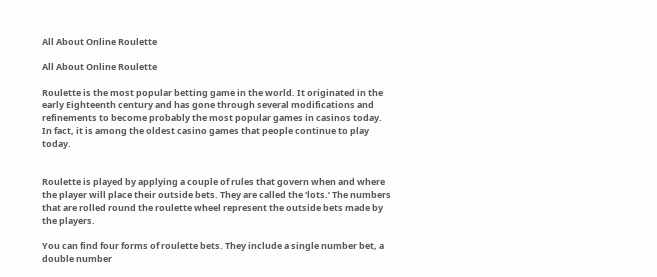All About Online Roulette

All About Online Roulette

Roulette is the most popular betting game in the world. It originated in the early Eighteenth century and has gone through several modifications and refinements to become probably the most popular games in casinos today. In fact, it is among the oldest casino games that people continue to play today.


Roulette is played by applying a couple of rules that govern when and where the player will place their outside bets. They are called the ‘lots.’ The numbers that are rolled round the roulette wheel represent the outside bets made by the players.

You can find four forms of roulette bets. They include a single number bet, a double number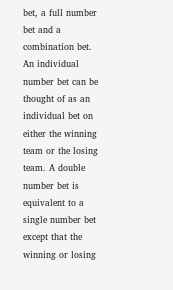bet, a full number bet and a combination bet. An individual number bet can be thought of as an individual bet on either the winning team or the losing team. A double number bet is equivalent to a single number bet except that the winning or losing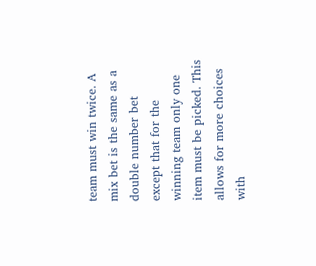team must win twice. A mix bet is the same as a double number bet except that for the winning team only one item must be picked. This allows for more choices with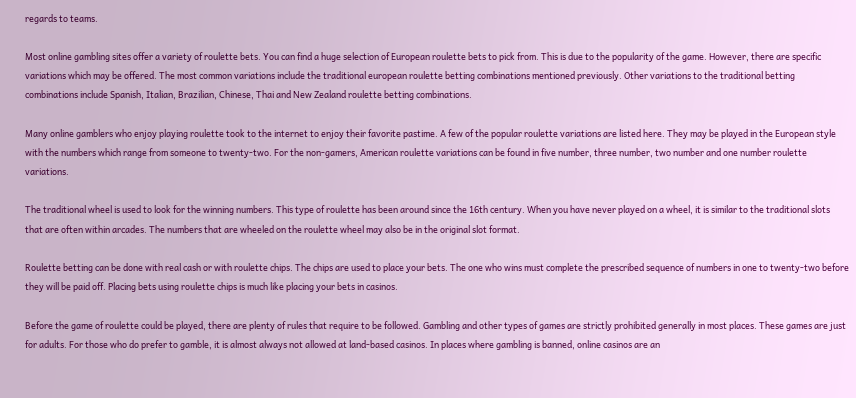regards to teams.

Most online gambling sites offer a variety of roulette bets. You can find a huge selection of European roulette bets to pick from. This is due to the popularity of the game. However, there are specific variations which may be offered. The most common variations include the traditional european roulette betting combinations mentioned previously. Other variations to the traditional betting combinations include Spanish, Italian, Brazilian, Chinese, Thai and New Zealand roulette betting combinations.

Many online gamblers who enjoy playing roulette took to the internet to enjoy their favorite pastime. A few of the popular roulette variations are listed here. They may be played in the European style with the numbers which range from someone to twenty-two. For the non-gamers, American roulette variations can be found in five number, three number, two number and one number roulette variations.

The traditional wheel is used to look for the winning numbers. This type of roulette has been around since the 16th century. When you have never played on a wheel, it is similar to the traditional slots that are often within arcades. The numbers that are wheeled on the roulette wheel may also be in the original slot format.

Roulette betting can be done with real cash or with roulette chips. The chips are used to place your bets. The one who wins must complete the prescribed sequence of numbers in one to twenty-two before they will be paid off. Placing bets using roulette chips is much like placing your bets in casinos.

Before the game of roulette could be played, there are plenty of rules that require to be followed. Gambling and other types of games are strictly prohibited generally in most places. These games are just for adults. For those who do prefer to gamble, it is almost always not allowed at land-based casinos. In places where gambling is banned, online casinos are an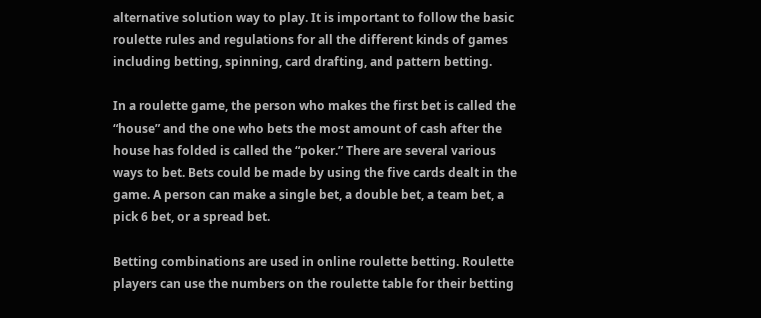alternative solution way to play. It is important to follow the basic roulette rules and regulations for all the different kinds of games including betting, spinning, card drafting, and pattern betting.

In a roulette game, the person who makes the first bet is called the “house” and the one who bets the most amount of cash after the house has folded is called the “poker.” There are several various ways to bet. Bets could be made by using the five cards dealt in the game. A person can make a single bet, a double bet, a team bet, a pick 6 bet, or a spread bet.

Betting combinations are used in online roulette betting. Roulette players can use the numbers on the roulette table for their betting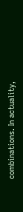combinations. In actuality,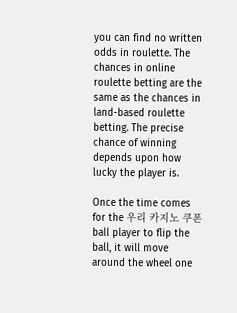you can find no written odds in roulette. The chances in online roulette betting are the same as the chances in land-based roulette betting. The precise chance of winning depends upon how lucky the player is.

Once the time comes for the 우리 카지노 쿠폰 ball player to flip the ball, it will move around the wheel one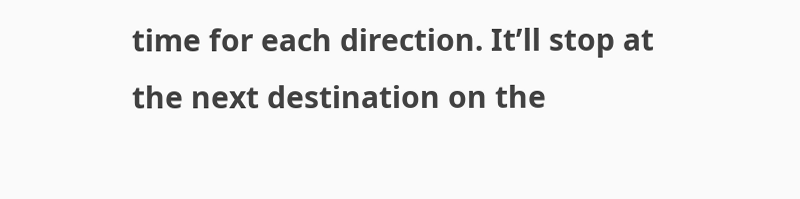time for each direction. It’ll stop at the next destination on the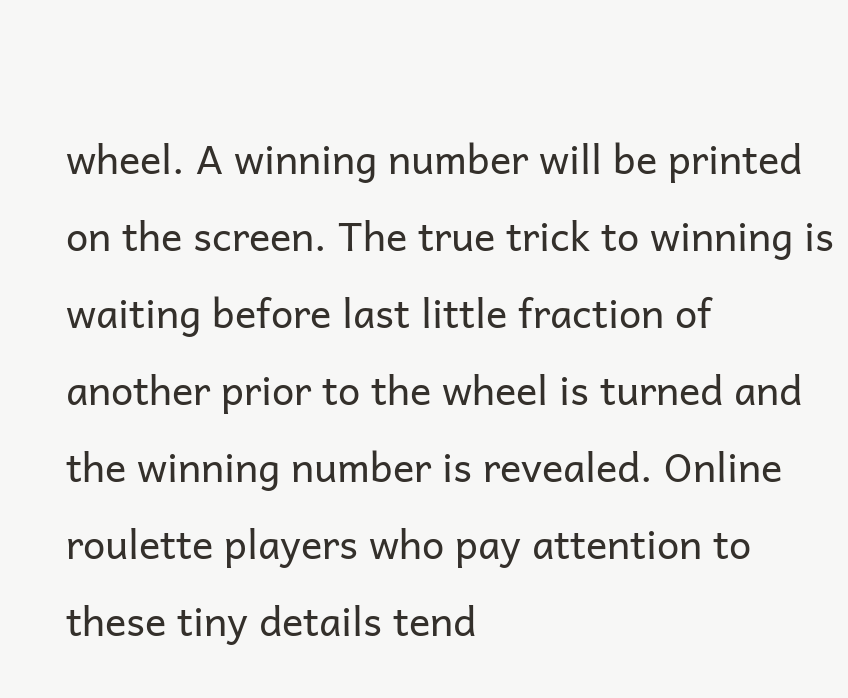wheel. A winning number will be printed on the screen. The true trick to winning is waiting before last little fraction of another prior to the wheel is turned and the winning number is revealed. Online roulette players who pay attention to these tiny details tend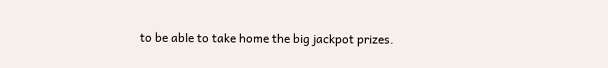to be able to take home the big jackpot prizes.